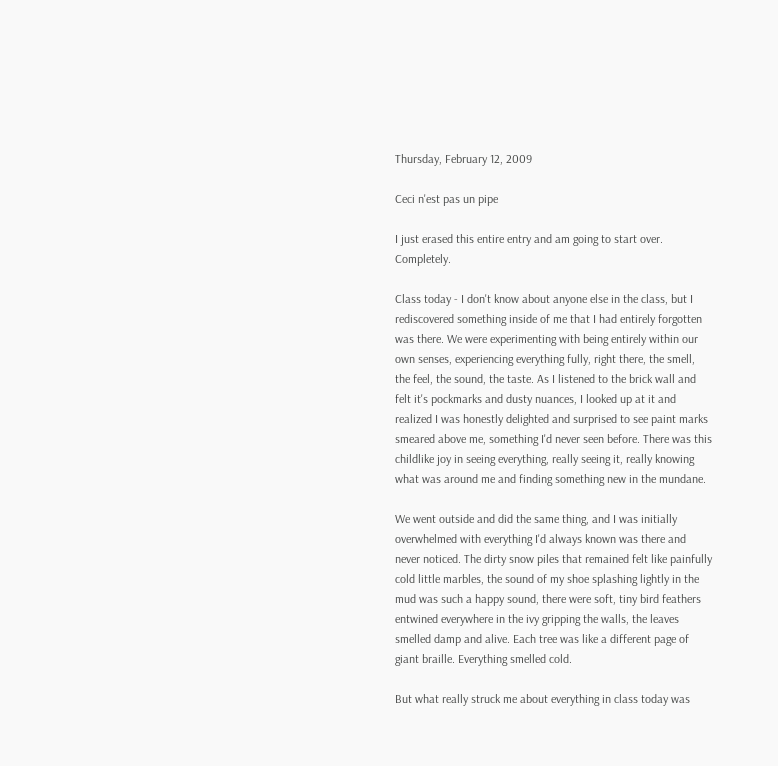Thursday, February 12, 2009

Ceci n'est pas un pipe

I just erased this entire entry and am going to start over. Completely.

Class today - I don't know about anyone else in the class, but I rediscovered something inside of me that I had entirely forgotten was there. We were experimenting with being entirely within our own senses, experiencing everything fully, right there, the smell, the feel, the sound, the taste. As I listened to the brick wall and felt it's pockmarks and dusty nuances, I looked up at it and realized I was honestly delighted and surprised to see paint marks smeared above me, something I'd never seen before. There was this childlike joy in seeing everything, really seeing it, really knowing what was around me and finding something new in the mundane.

We went outside and did the same thing, and I was initially overwhelmed with everything I'd always known was there and never noticed. The dirty snow piles that remained felt like painfully cold little marbles, the sound of my shoe splashing lightly in the mud was such a happy sound, there were soft, tiny bird feathers entwined everywhere in the ivy gripping the walls, the leaves smelled damp and alive. Each tree was like a different page of giant braille. Everything smelled cold.

But what really struck me about everything in class today was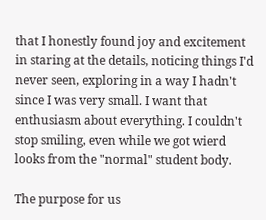that I honestly found joy and excitement in staring at the details, noticing things I'd never seen, exploring in a way I hadn't since I was very small. I want that enthusiasm about everything. I couldn't stop smiling, even while we got wierd looks from the "normal" student body.

The purpose for us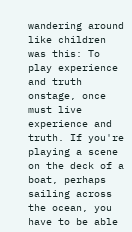wandering around like children was this: To play experience and truth onstage, once must live experience and truth. If you're playing a scene on the deck of a boat, perhaps sailing across the ocean, you have to be able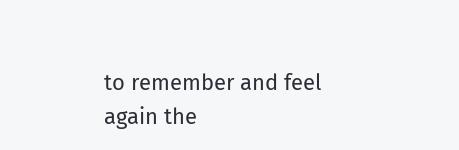to remember and feel again the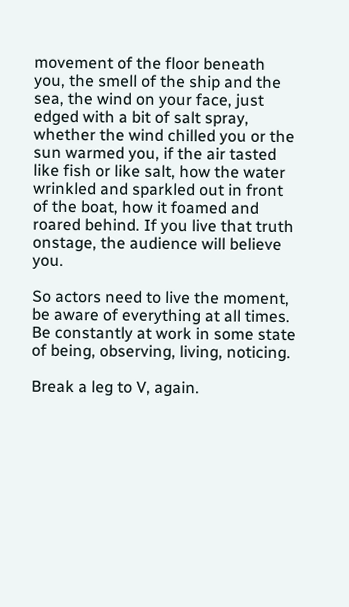movement of the floor beneath you, the smell of the ship and the sea, the wind on your face, just edged with a bit of salt spray, whether the wind chilled you or the sun warmed you, if the air tasted like fish or like salt, how the water wrinkled and sparkled out in front of the boat, how it foamed and roared behind. If you live that truth onstage, the audience will believe you.

So actors need to live the moment, be aware of everything at all times. Be constantly at work in some state of being, observing, living, noticing.

Break a leg to V, again.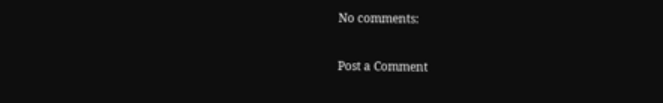No comments:

Post a Comment